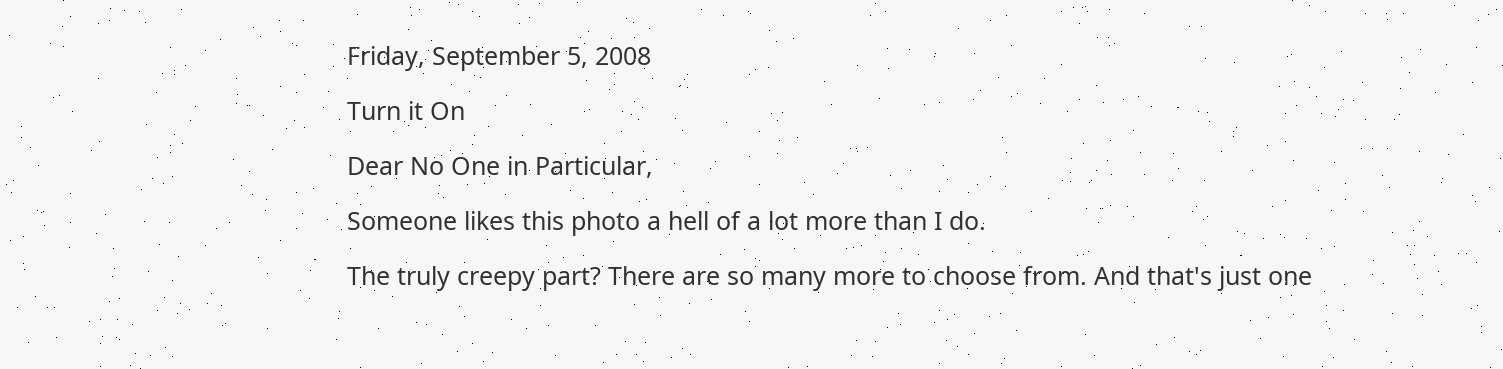Friday, September 5, 2008

Turn it On

Dear No One in Particular,

Someone likes this photo a hell of a lot more than I do.

The truly creepy part? There are so many more to choose from. And that's just one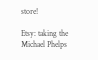store!

Etsy: taking the Michael Phelps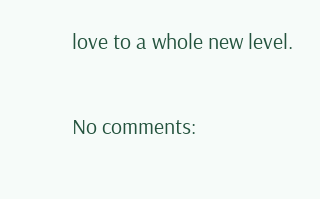love to a whole new level.


No comments: